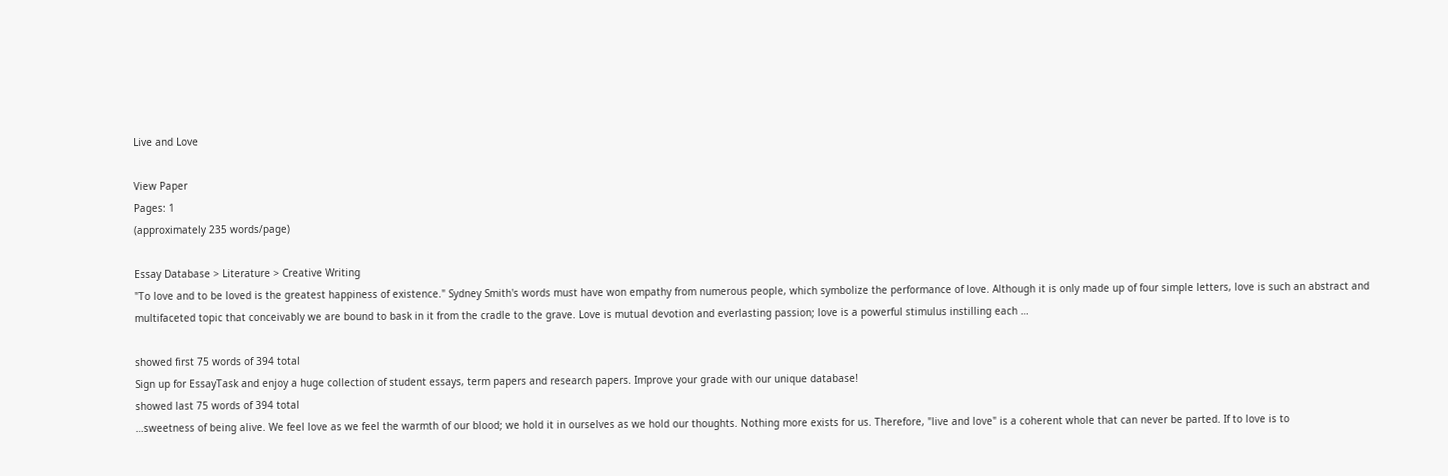Live and Love

View Paper
Pages: 1
(approximately 235 words/page)

Essay Database > Literature > Creative Writing
"To love and to be loved is the greatest happiness of existence." Sydney Smith's words must have won empathy from numerous people, which symbolize the performance of love. Although it is only made up of four simple letters, love is such an abstract and multifaceted topic that conceivably we are bound to bask in it from the cradle to the grave. Love is mutual devotion and everlasting passion; love is a powerful stimulus instilling each …

showed first 75 words of 394 total
Sign up for EssayTask and enjoy a huge collection of student essays, term papers and research papers. Improve your grade with our unique database!
showed last 75 words of 394 total
…sweetness of being alive. We feel love as we feel the warmth of our blood; we hold it in ourselves as we hold our thoughts. Nothing more exists for us. Therefore, "live and love" is a coherent whole that can never be parted. If to love is to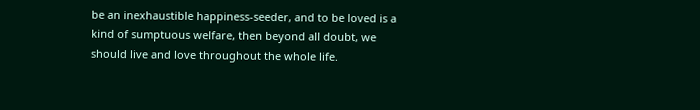be an inexhaustible happiness-seeder, and to be loved is a kind of sumptuous welfare, then beyond all doubt, we should live and love throughout the whole life.